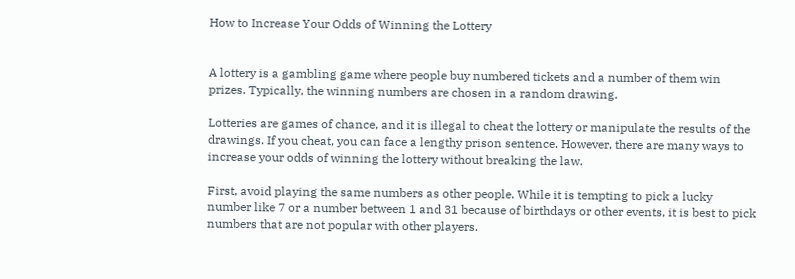How to Increase Your Odds of Winning the Lottery


A lottery is a gambling game where people buy numbered tickets and a number of them win prizes. Typically, the winning numbers are chosen in a random drawing.

Lotteries are games of chance, and it is illegal to cheat the lottery or manipulate the results of the drawings. If you cheat, you can face a lengthy prison sentence. However, there are many ways to increase your odds of winning the lottery without breaking the law.

First, avoid playing the same numbers as other people. While it is tempting to pick a lucky number like 7 or a number between 1 and 31 because of birthdays or other events, it is best to pick numbers that are not popular with other players.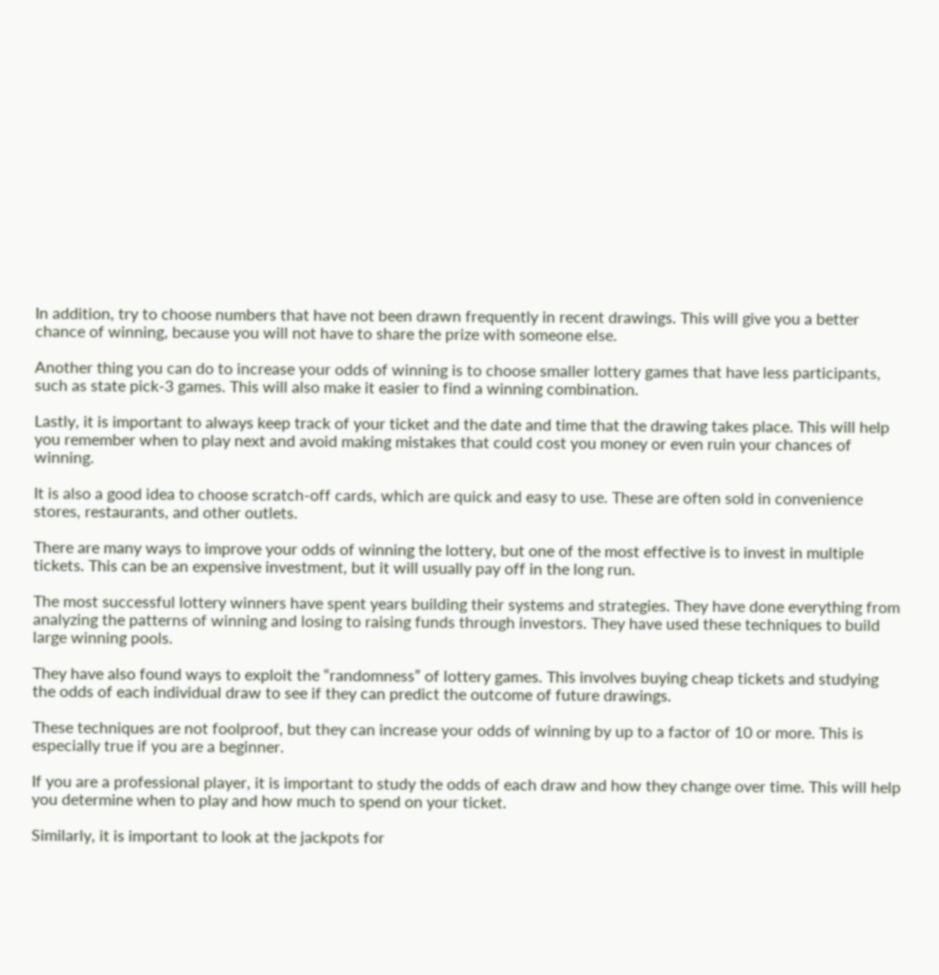In addition, try to choose numbers that have not been drawn frequently in recent drawings. This will give you a better chance of winning, because you will not have to share the prize with someone else.

Another thing you can do to increase your odds of winning is to choose smaller lottery games that have less participants, such as state pick-3 games. This will also make it easier to find a winning combination.

Lastly, it is important to always keep track of your ticket and the date and time that the drawing takes place. This will help you remember when to play next and avoid making mistakes that could cost you money or even ruin your chances of winning.

It is also a good idea to choose scratch-off cards, which are quick and easy to use. These are often sold in convenience stores, restaurants, and other outlets.

There are many ways to improve your odds of winning the lottery, but one of the most effective is to invest in multiple tickets. This can be an expensive investment, but it will usually pay off in the long run.

The most successful lottery winners have spent years building their systems and strategies. They have done everything from analyzing the patterns of winning and losing to raising funds through investors. They have used these techniques to build large winning pools.

They have also found ways to exploit the “randomness” of lottery games. This involves buying cheap tickets and studying the odds of each individual draw to see if they can predict the outcome of future drawings.

These techniques are not foolproof, but they can increase your odds of winning by up to a factor of 10 or more. This is especially true if you are a beginner.

If you are a professional player, it is important to study the odds of each draw and how they change over time. This will help you determine when to play and how much to spend on your ticket.

Similarly, it is important to look at the jackpots for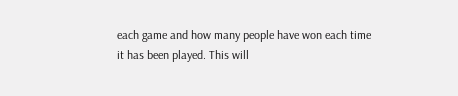each game and how many people have won each time it has been played. This will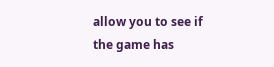allow you to see if the game has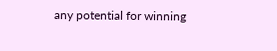any potential for winning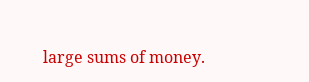large sums of money.